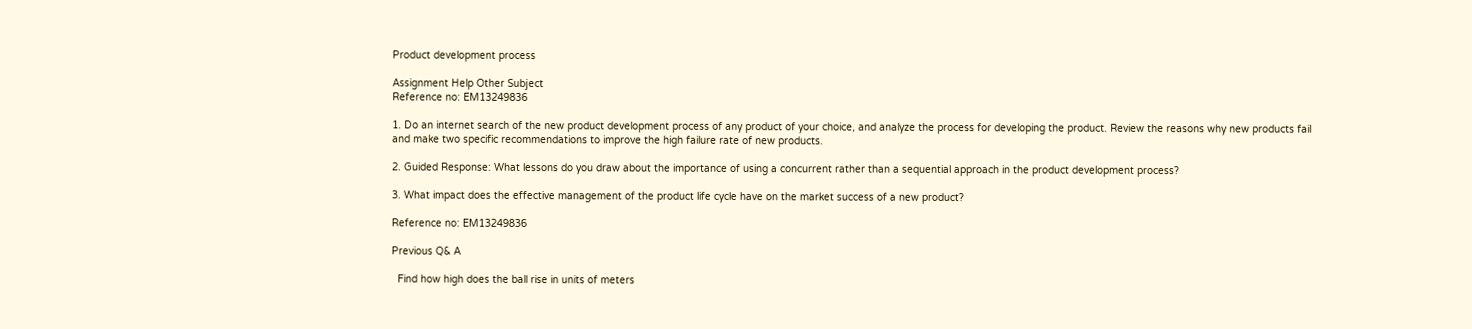Product development process

Assignment Help Other Subject
Reference no: EM13249836

1. Do an internet search of the new product development process of any product of your choice, and analyze the process for developing the product. Review the reasons why new products fail and make two specific recommendations to improve the high failure rate of new products.

2. Guided Response: What lessons do you draw about the importance of using a concurrent rather than a sequential approach in the product development process?

3. What impact does the effective management of the product life cycle have on the market success of a new product?

Reference no: EM13249836

Previous Q& A

  Find how high does the ball rise in units of meters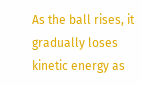As the ball rises, it gradually loses kinetic energy as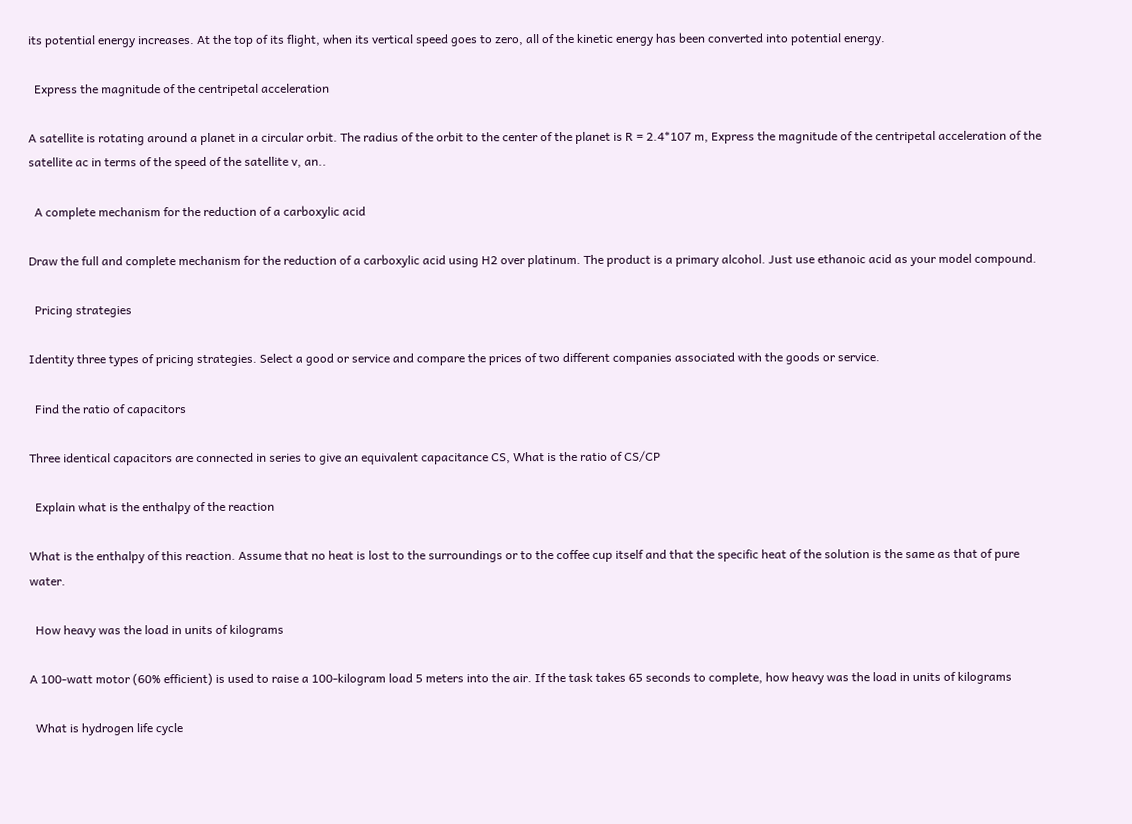its potential energy increases. At the top of its flight, when its vertical speed goes to zero, all of the kinetic energy has been converted into potential energy.

  Express the magnitude of the centripetal acceleration

A satellite is rotating around a planet in a circular orbit. The radius of the orbit to the center of the planet is R = 2.4*107 m, Express the magnitude of the centripetal acceleration of the satellite ac in terms of the speed of the satellite v, an..

  A complete mechanism for the reduction of a carboxylic acid

Draw the full and complete mechanism for the reduction of a carboxylic acid using H2 over platinum. The product is a primary alcohol. Just use ethanoic acid as your model compound.

  Pricing strategies

Identity three types of pricing strategies. Select a good or service and compare the prices of two different companies associated with the goods or service.

  Find the ratio of capacitors

Three identical capacitors are connected in series to give an equivalent capacitance CS, What is the ratio of CS/CP

  Explain what is the enthalpy of the reaction

What is the enthalpy of this reaction. Assume that no heat is lost to the surroundings or to the coffee cup itself and that the specific heat of the solution is the same as that of pure water.

  How heavy was the load in units of kilograms

A 100-watt motor (60% efficient) is used to raise a 100-kilogram load 5 meters into the air. If the task takes 65 seconds to complete, how heavy was the load in units of kilograms

  What is hydrogen life cycle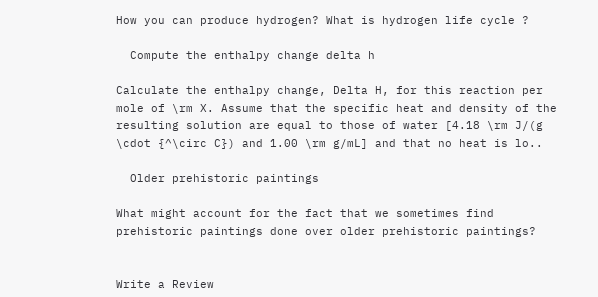How you can produce hydrogen? What is hydrogen life cycle ?

  Compute the enthalpy change delta h

Calculate the enthalpy change, Delta H, for this reaction per mole of \rm X. Assume that the specific heat and density of the resulting solution are equal to those of water [4.18 \rm J/(g \cdot {^\circ C}) and 1.00 \rm g/mL] and that no heat is lo..

  Older prehistoric paintings

What might account for the fact that we sometimes find prehistoric paintings done over older prehistoric paintings?


Write a Review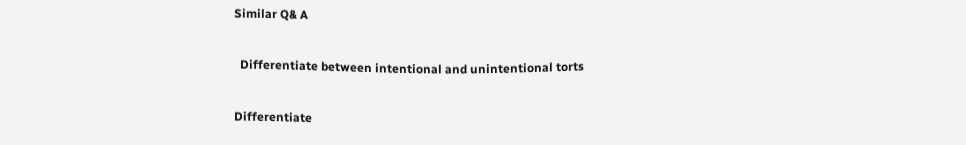Similar Q& A

  Differentiate between intentional and unintentional torts

Differentiate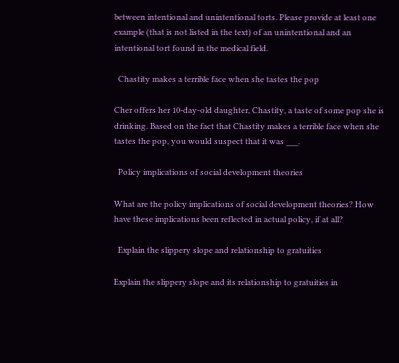between intentional and unintentional torts. Please provide at least one example (that is not listed in the text) of an unintentional and an intentional tort found in the medical field.

  Chastity makes a terrible face when she tastes the pop

Cher offers her 10-day-old daughter, Chastity, a taste of some pop she is drinking. Based on the fact that Chastity makes a terrible face when she tastes the pop, you would suspect that it was ___.

  Policy implications of social development theories

What are the policy implications of social development theories? How have these implications been reflected in actual policy, if at all?

  Explain the slippery slope and relationship to gratuities

Explain the slippery slope and its relationship to gratuities in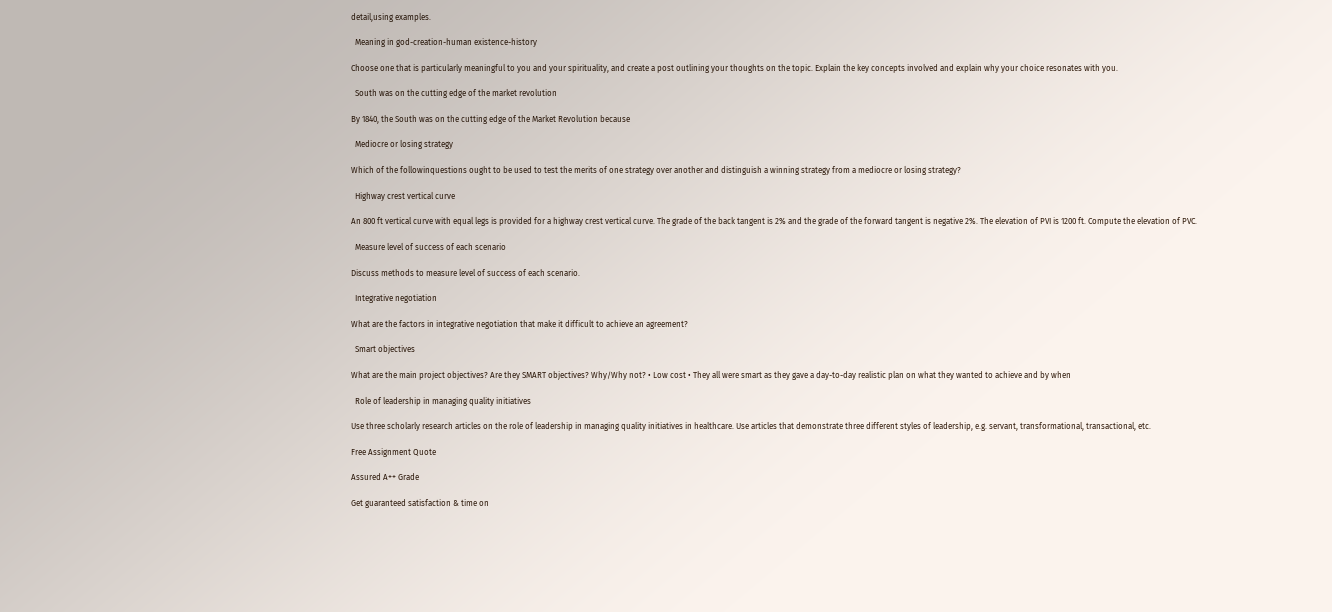detail,using examples.

  Meaning in god-creation-human existence-history

Choose one that is particularly meaningful to you and your spirituality, and create a post outlining your thoughts on the topic. Explain the key concepts involved and explain why your choice resonates with you.

  South was on the cutting edge of the market revolution

By 1840, the South was on the cutting edge of the Market Revolution because

  Mediocre or losing strategy

Which of the followinquestions ought to be used to test the merits of one strategy over another and distinguish a winning strategy from a mediocre or losing strategy?

  Highway crest vertical curve

An 800 ft vertical curve with equal legs is provided for a highway crest vertical curve. The grade of the back tangent is 2% and the grade of the forward tangent is negative 2%. The elevation of PVI is 1200 ft. Compute the elevation of PVC.

  Measure level of success of each scenario

Discuss methods to measure level of success of each scenario.

  Integrative negotiation

What are the factors in integrative negotiation that make it difficult to achieve an agreement?

  Smart objectives

What are the main project objectives? Are they SMART objectives? Why/Why not? • Low cost • They all were smart as they gave a day-to-day realistic plan on what they wanted to achieve and by when

  Role of leadership in managing quality initiatives

Use three scholarly research articles on the role of leadership in managing quality initiatives in healthcare. Use articles that demonstrate three different styles of leadership, e.g. servant, transformational, transactional, etc.

Free Assignment Quote

Assured A++ Grade

Get guaranteed satisfaction & time on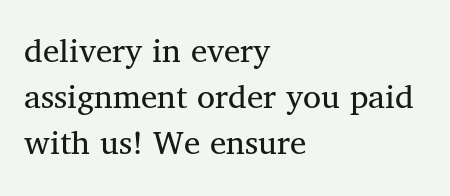delivery in every assignment order you paid with us! We ensure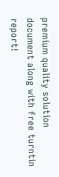premium quality solution document along with free turntin report!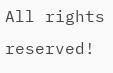All rights reserved!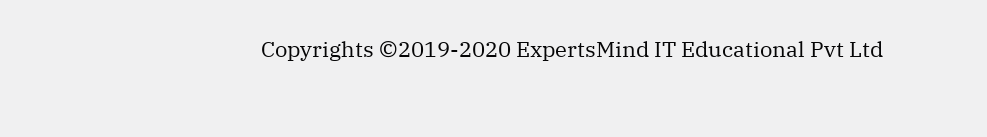Copyrights ©2019-2020 ExpertsMind IT Educational Pvt Ltd